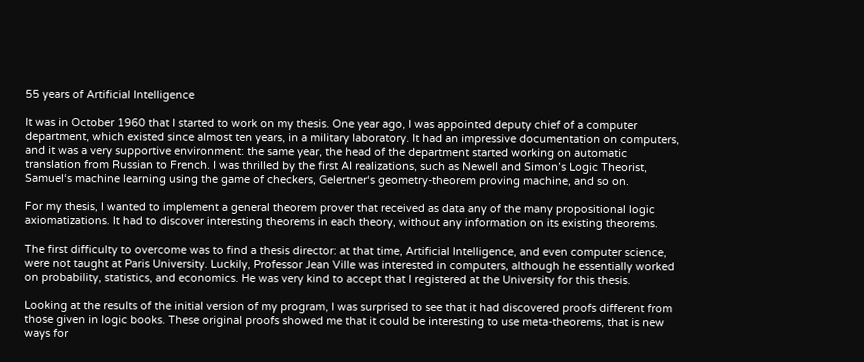55 years of Artificial Intelligence

It was in October 1960 that I started to work on my thesis. One year ago, I was appointed deputy chief of a computer department, which existed since almost ten years, in a military laboratory. It had an impressive documentation on computers, and it was a very supportive environment: the same year, the head of the department started working on automatic translation from Russian to French. I was thrilled by the first AI realizations, such as Newell and Simon’s Logic Theorist, Samuel‘s machine learning using the game of checkers, Gelertner‘s geometry-theorem proving machine, and so on.

For my thesis, I wanted to implement a general theorem prover that received as data any of the many propositional logic axiomatizations. It had to discover interesting theorems in each theory, without any information on its existing theorems.

The first difficulty to overcome was to find a thesis director: at that time, Artificial Intelligence, and even computer science, were not taught at Paris University. Luckily, Professor Jean Ville was interested in computers, although he essentially worked on probability, statistics, and economics. He was very kind to accept that I registered at the University for this thesis.

Looking at the results of the initial version of my program, I was surprised to see that it had discovered proofs different from those given in logic books. These original proofs showed me that it could be interesting to use meta-theorems, that is new ways for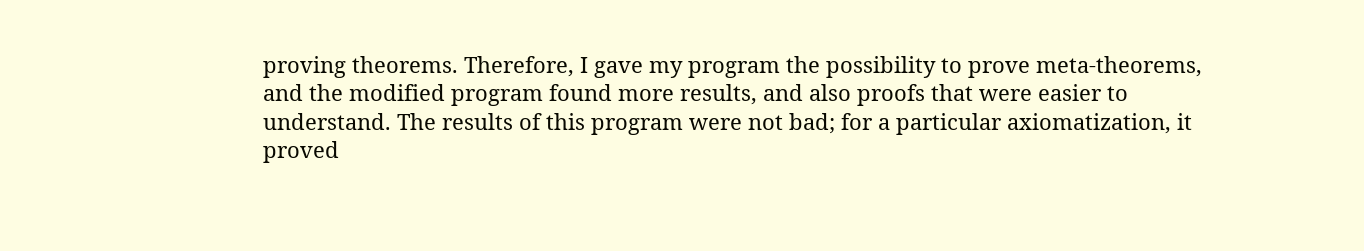proving theorems. Therefore, I gave my program the possibility to prove meta-theorems, and the modified program found more results, and also proofs that were easier to understand. The results of this program were not bad; for a particular axiomatization, it proved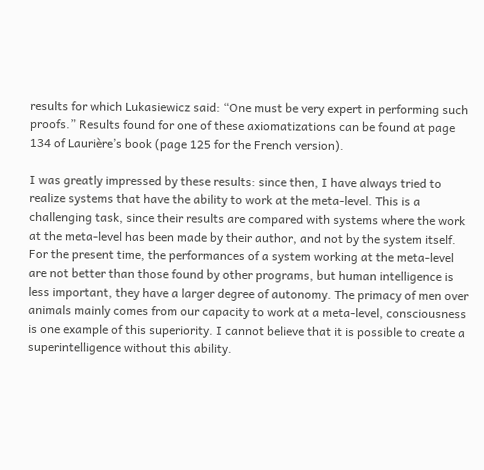results for which Lukasiewicz said: “One must be very expert in performing such proofs.” Results found for one of these axiomatizations can be found at page 134 of Laurière’s book (page 125 for the French version).

I was greatly impressed by these results: since then, I have always tried to realize systems that have the ability to work at the meta-level. This is a challenging task, since their results are compared with systems where the work at the meta-level has been made by their author, and not by the system itself. For the present time, the performances of a system working at the meta-level are not better than those found by other programs, but human intelligence is less important, they have a larger degree of autonomy. The primacy of men over animals mainly comes from our capacity to work at a meta-level, consciousness is one example of this superiority. I cannot believe that it is possible to create a superintelligence without this ability.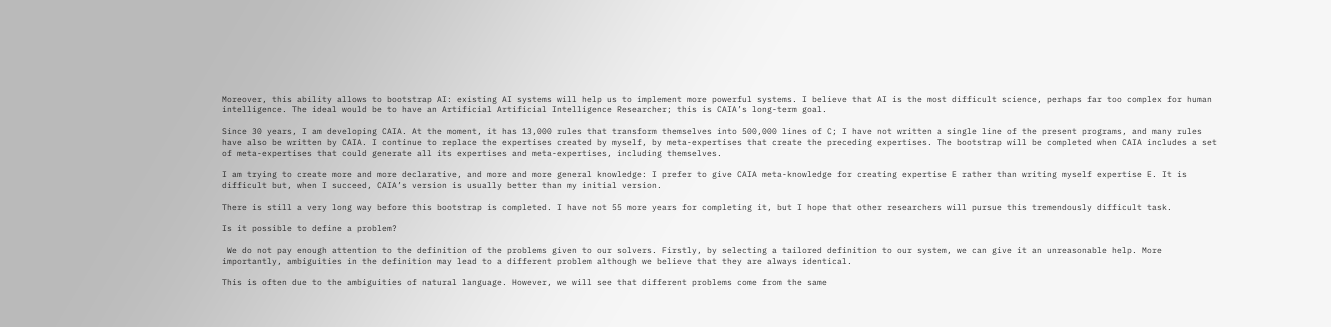Moreover, this ability allows to bootstrap AI: existing AI systems will help us to implement more powerful systems. I believe that AI is the most difficult science, perhaps far too complex for human intelligence. The ideal would be to have an Artificial Artificial Intelligence Researcher; this is CAIA’s long-term goal.

Since 30 years, I am developing CAIA. At the moment, it has 13,000 rules that transform themselves into 500,000 lines of C; I have not written a single line of the present programs, and many rules have also be written by CAIA. I continue to replace the expertises created by myself, by meta-expertises that create the preceding expertises. The bootstrap will be completed when CAIA includes a set of meta-expertises that could generate all its expertises and meta-expertises, including themselves.

I am trying to create more and more declarative, and more and more general knowledge: I prefer to give CAIA meta-knowledge for creating expertise E rather than writing myself expertise E. It is difficult but, when I succeed, CAIA’s version is usually better than my initial version.

There is still a very long way before this bootstrap is completed. I have not 55 more years for completing it, but I hope that other researchers will pursue this tremendously difficult task.

Is it possible to define a problem?

 We do not pay enough attention to the definition of the problems given to our solvers. Firstly, by selecting a tailored definition to our system, we can give it an unreasonable help. More importantly, ambiguities in the definition may lead to a different problem although we believe that they are always identical.

This is often due to the ambiguities of natural language. However, we will see that different problems come from the same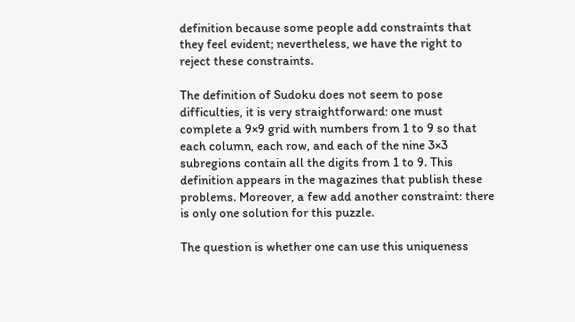definition because some people add constraints that they feel evident; nevertheless, we have the right to reject these constraints.

The definition of Sudoku does not seem to pose difficulties, it is very straightforward: one must complete a 9×9 grid with numbers from 1 to 9 so that each column, each row, and each of the nine 3×3 subregions contain all the digits from 1 to 9. This definition appears in the magazines that publish these problems. Moreover, a few add another constraint: there is only one solution for this puzzle.

The question is whether one can use this uniqueness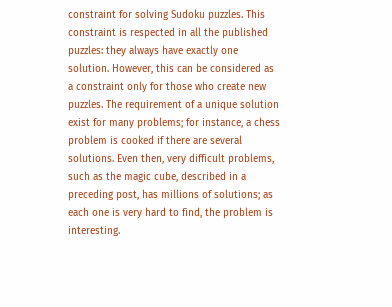constraint for solving Sudoku puzzles. This constraint is respected in all the published puzzles: they always have exactly one solution. However, this can be considered as a constraint only for those who create new puzzles. The requirement of a unique solution exist for many problems; for instance, a chess problem is cooked if there are several solutions. Even then, very difficult problems, such as the magic cube, described in a preceding post, has millions of solutions; as each one is very hard to find, the problem is interesting.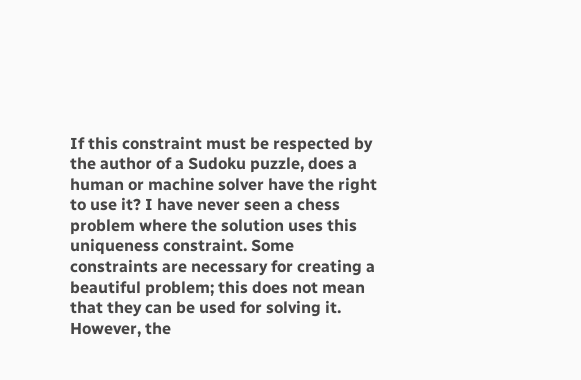If this constraint must be respected by the author of a Sudoku puzzle, does a human or machine solver have the right to use it? I have never seen a chess problem where the solution uses this uniqueness constraint. Some constraints are necessary for creating a beautiful problem; this does not mean that they can be used for solving it. However, the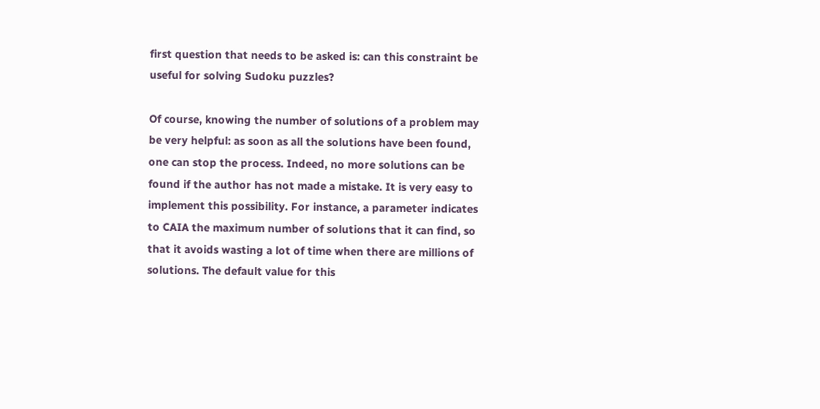first question that needs to be asked is: can this constraint be useful for solving Sudoku puzzles?

Of course, knowing the number of solutions of a problem may be very helpful: as soon as all the solutions have been found, one can stop the process. Indeed, no more solutions can be found if the author has not made a mistake. It is very easy to implement this possibility. For instance, a parameter indicates to CAIA the maximum number of solutions that it can find, so that it avoids wasting a lot of time when there are millions of solutions. The default value for this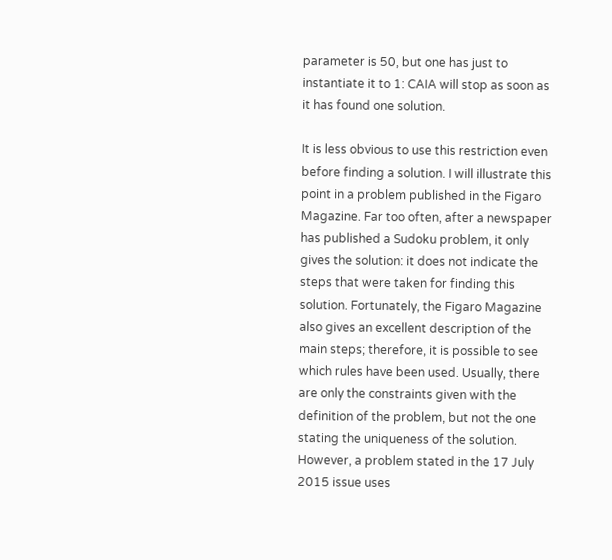parameter is 50, but one has just to instantiate it to 1: CAIA will stop as soon as it has found one solution.

It is less obvious to use this restriction even before finding a solution. I will illustrate this point in a problem published in the Figaro Magazine. Far too often, after a newspaper has published a Sudoku problem, it only gives the solution: it does not indicate the steps that were taken for finding this solution. Fortunately, the Figaro Magazine also gives an excellent description of the main steps; therefore, it is possible to see which rules have been used. Usually, there are only the constraints given with the definition of the problem, but not the one stating the uniqueness of the solution. However, a problem stated in the 17 July 2015 issue uses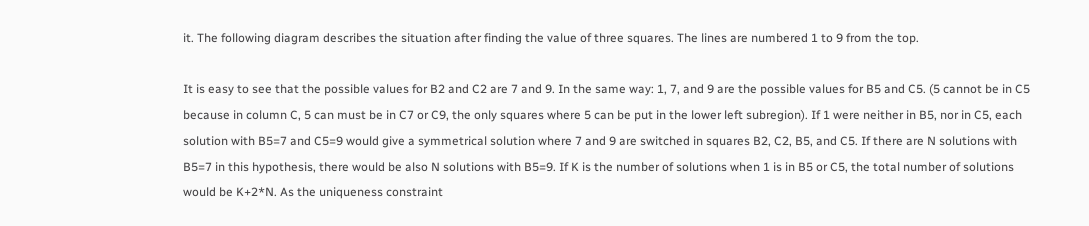it. The following diagram describes the situation after finding the value of three squares. The lines are numbered 1 to 9 from the top.

It is easy to see that the possible values for B2 and C2 are 7 and 9. In the same way: 1, 7, and 9 are the possible values for B5 and C5. (5 cannot be in C5 because in column C, 5 can must be in C7 or C9, the only squares where 5 can be put in the lower left subregion). If 1 were neither in B5, nor in C5, each solution with B5=7 and C5=9 would give a symmetrical solution where 7 and 9 are switched in squares B2, C2, B5, and C5. If there are N solutions with B5=7 in this hypothesis, there would be also N solutions with B5=9. If K is the number of solutions when 1 is in B5 or C5, the total number of solutions would be K+2*N. As the uniqueness constraint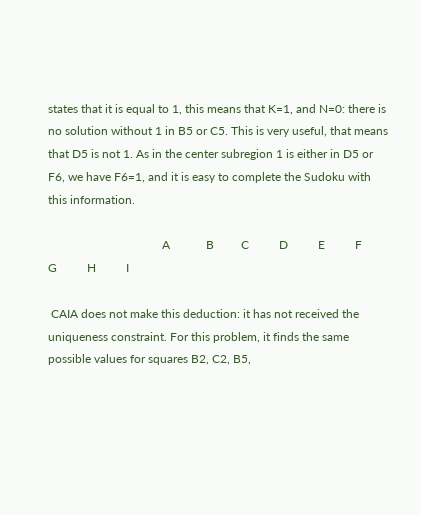states that it is equal to 1, this means that K=1, and N=0: there is no solution without 1 in B5 or C5. This is very useful, that means that D5 is not 1. As in the center subregion 1 is either in D5 or F6, we have F6=1, and it is easy to complete the Sudoku with this information.

                                      A            B         C          D          E          F         G          H          I

 CAIA does not make this deduction: it has not received the uniqueness constraint. For this problem, it finds the same possible values for squares B2, C2, B5,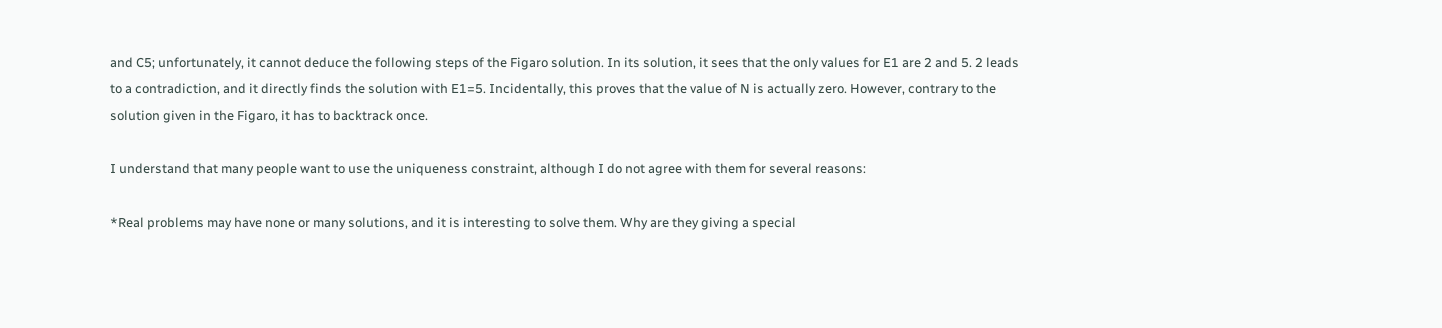and C5; unfortunately, it cannot deduce the following steps of the Figaro solution. In its solution, it sees that the only values for E1 are 2 and 5. 2 leads to a contradiction, and it directly finds the solution with E1=5. Incidentally, this proves that the value of N is actually zero. However, contrary to the solution given in the Figaro, it has to backtrack once.

I understand that many people want to use the uniqueness constraint, although I do not agree with them for several reasons:

*Real problems may have none or many solutions, and it is interesting to solve them. Why are they giving a special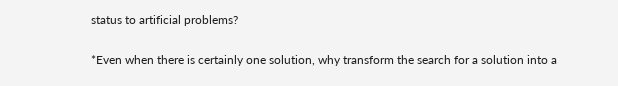status to artificial problems?

*Even when there is certainly one solution, why transform the search for a solution into a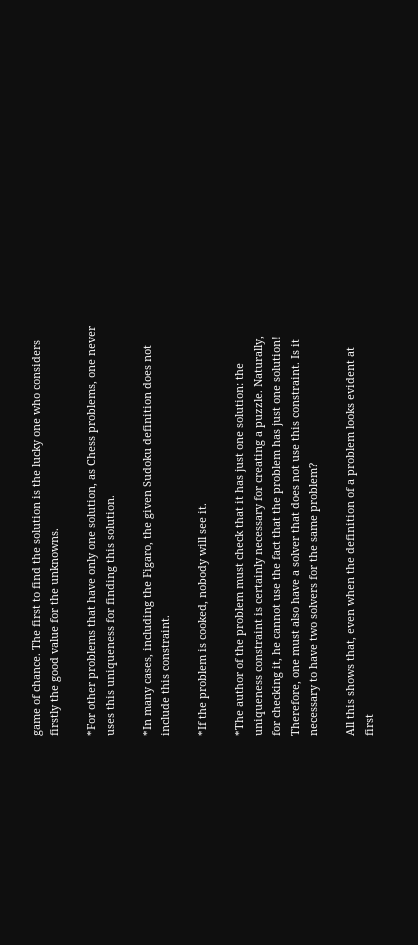game of chance. The first to find the solution is the lucky one who considers firstly the good value for the unknowns.

*For other problems that have only one solution, as Chess problems, one never uses this uniqueness for finding this solution.

*In many cases, including the Figaro, the given Sudoku definition does not include this constraint.

*If the problem is cooked, nobody will see it.

*The author of the problem must check that it has just one solution: the uniqueness constraint is certainly necessary for creating a puzzle. Naturally, for checking it, he cannot use the fact that the problem has just one solution! Therefore, one must also have a solver that does not use this constraint. Is it necessary to have two solvers for the same problem?

All this shows that, even when the definition of a problem looks evident at first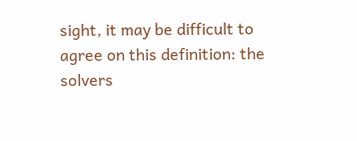sight, it may be difficult to agree on this definition: the solvers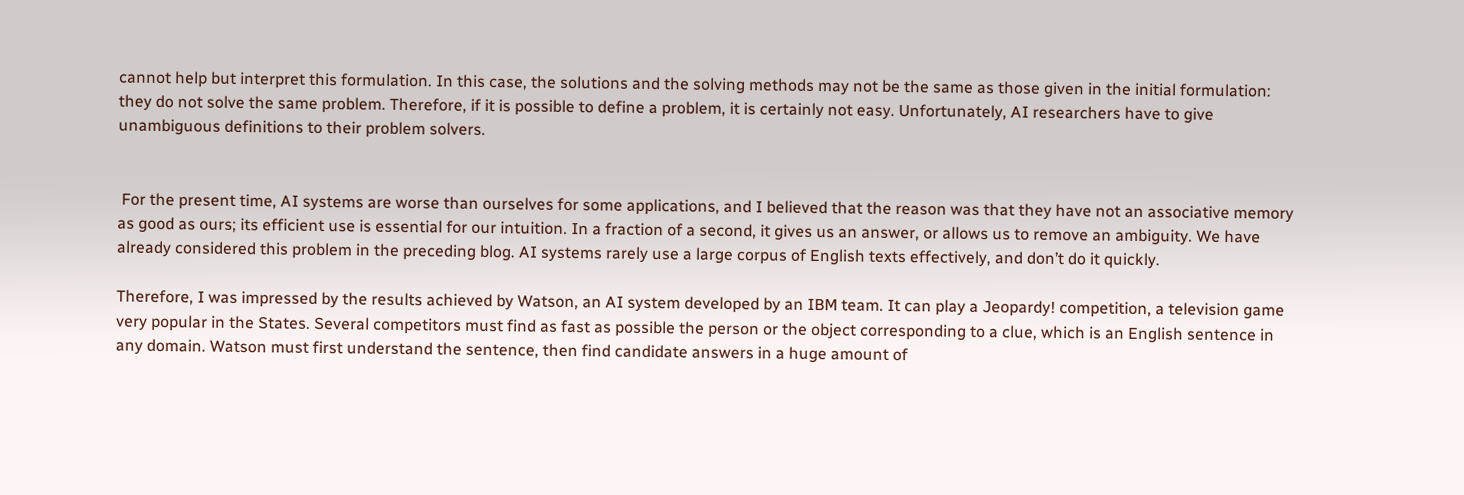cannot help but interpret this formulation. In this case, the solutions and the solving methods may not be the same as those given in the initial formulation: they do not solve the same problem. Therefore, if it is possible to define a problem, it is certainly not easy. Unfortunately, AI researchers have to give unambiguous definitions to their problem solvers.


 For the present time, AI systems are worse than ourselves for some applications, and I believed that the reason was that they have not an associative memory as good as ours; its efficient use is essential for our intuition. In a fraction of a second, it gives us an answer, or allows us to remove an ambiguity. We have already considered this problem in the preceding blog. AI systems rarely use a large corpus of English texts effectively, and don’t do it quickly.

Therefore, I was impressed by the results achieved by Watson, an AI system developed by an IBM team. It can play a Jeopardy! competition, a television game very popular in the States. Several competitors must find as fast as possible the person or the object corresponding to a clue, which is an English sentence in any domain. Watson must first understand the sentence, then find candidate answers in a huge amount of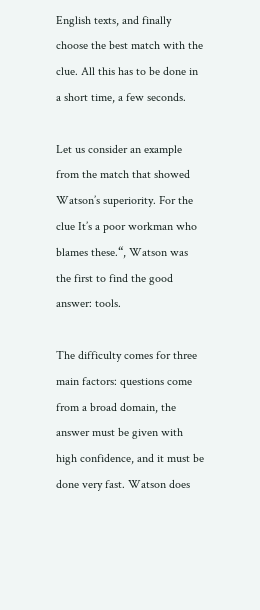English texts, and finally choose the best match with the clue. All this has to be done in a short time, a few seconds.

Let us consider an example from the match that showed Watson’s superiority. For the clue It’s a poor workman who blames these.“, Watson was the first to find the good answer: tools.

The difficulty comes for three main factors: questions come from a broad domain, the answer must be given with high confidence, and it must be done very fast. Watson does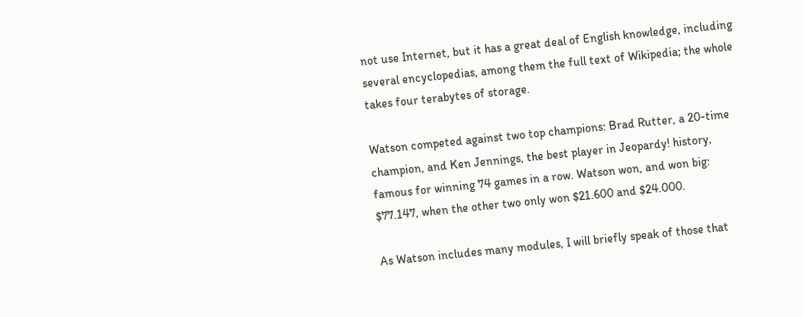not use Internet, but it has a great deal of English knowledge, including several encyclopedias, among them the full text of Wikipedia; the whole takes four terabytes of storage.

Watson competed against two top champions: Brad Rutter, a 20-time champion, and Ken Jennings, the best player in Jeopardy! history, famous for winning 74 games in a row. Watson won, and won big: $77.147, when the other two only won $21.600 and $24.000.

As Watson includes many modules, I will briefly speak of those that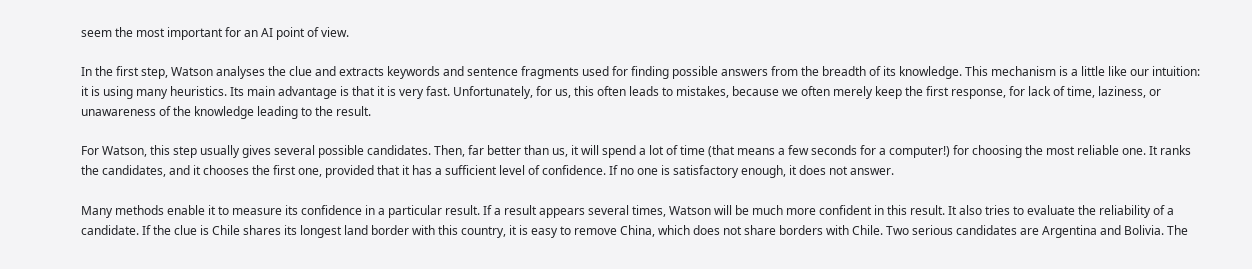seem the most important for an AI point of view.

In the first step, Watson analyses the clue and extracts keywords and sentence fragments used for finding possible answers from the breadth of its knowledge. This mechanism is a little like our intuition: it is using many heuristics. Its main advantage is that it is very fast. Unfortunately, for us, this often leads to mistakes, because we often merely keep the first response, for lack of time, laziness, or unawareness of the knowledge leading to the result.

For Watson, this step usually gives several possible candidates. Then, far better than us, it will spend a lot of time (that means a few seconds for a computer!) for choosing the most reliable one. It ranks the candidates, and it chooses the first one, provided that it has a sufficient level of confidence. If no one is satisfactory enough, it does not answer.

Many methods enable it to measure its confidence in a particular result. If a result appears several times, Watson will be much more confident in this result. It also tries to evaluate the reliability of a candidate. If the clue is Chile shares its longest land border with this country, it is easy to remove China, which does not share borders with Chile. Two serious candidates are Argentina and Bolivia. The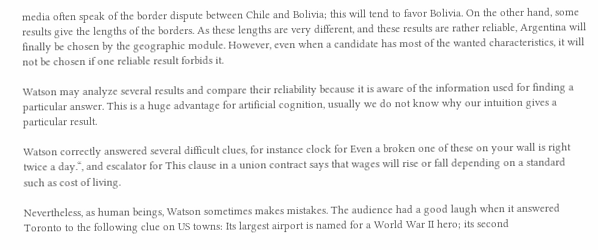media often speak of the border dispute between Chile and Bolivia; this will tend to favor Bolivia. On the other hand, some results give the lengths of the borders. As these lengths are very different, and these results are rather reliable, Argentina will finally be chosen by the geographic module. However, even when a candidate has most of the wanted characteristics, it will not be chosen if one reliable result forbids it.

Watson may analyze several results and compare their reliability because it is aware of the information used for finding a particular answer. This is a huge advantage for artificial cognition, usually we do not know why our intuition gives a particular result.

Watson correctly answered several difficult clues, for instance clock for Even a broken one of these on your wall is right twice a day.“, and escalator for This clause in a union contract says that wages will rise or fall depending on a standard such as cost of living.

Nevertheless, as human beings, Watson sometimes makes mistakes. The audience had a good laugh when it answered Toronto to the following clue on US towns: Its largest airport is named for a World War II hero; its second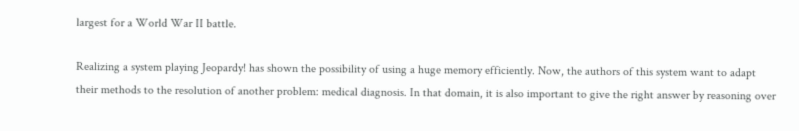largest for a World War II battle.

Realizing a system playing Jeopardy! has shown the possibility of using a huge memory efficiently. Now, the authors of this system want to adapt their methods to the resolution of another problem: medical diagnosis. In that domain, it is also important to give the right answer by reasoning over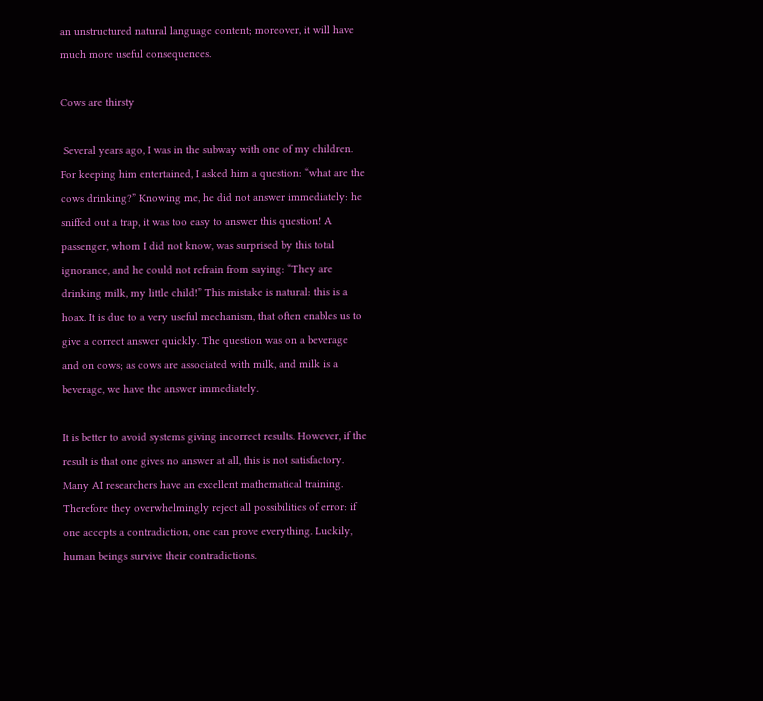an unstructured natural language content; moreover, it will have much more useful consequences.

Cows are thirsty

 Several years ago, I was in the subway with one of my children. For keeping him entertained, I asked him a question: “what are the cows drinking?” Knowing me, he did not answer immediately: he sniffed out a trap, it was too easy to answer this question! A passenger, whom I did not know, was surprised by this total ignorance, and he could not refrain from saying: “They are drinking milk, my little child!” This mistake is natural: this is a hoax. It is due to a very useful mechanism, that often enables us to give a correct answer quickly. The question was on a beverage and on cows; as cows are associated with milk, and milk is a beverage, we have the answer immediately.

It is better to avoid systems giving incorrect results. However, if the result is that one gives no answer at all, this is not satisfactory. Many AI researchers have an excellent mathematical training. Therefore they overwhelmingly reject all possibilities of error: if one accepts a contradiction, one can prove everything. Luckily, human beings survive their contradictions.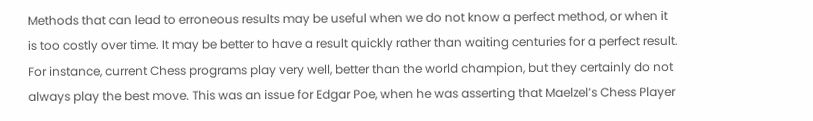Methods that can lead to erroneous results may be useful when we do not know a perfect method, or when it is too costly over time. It may be better to have a result quickly rather than waiting centuries for a perfect result. For instance, current Chess programs play very well, better than the world champion, but they certainly do not always play the best move. This was an issue for Edgar Poe, when he was asserting that Maelzel’s Chess Player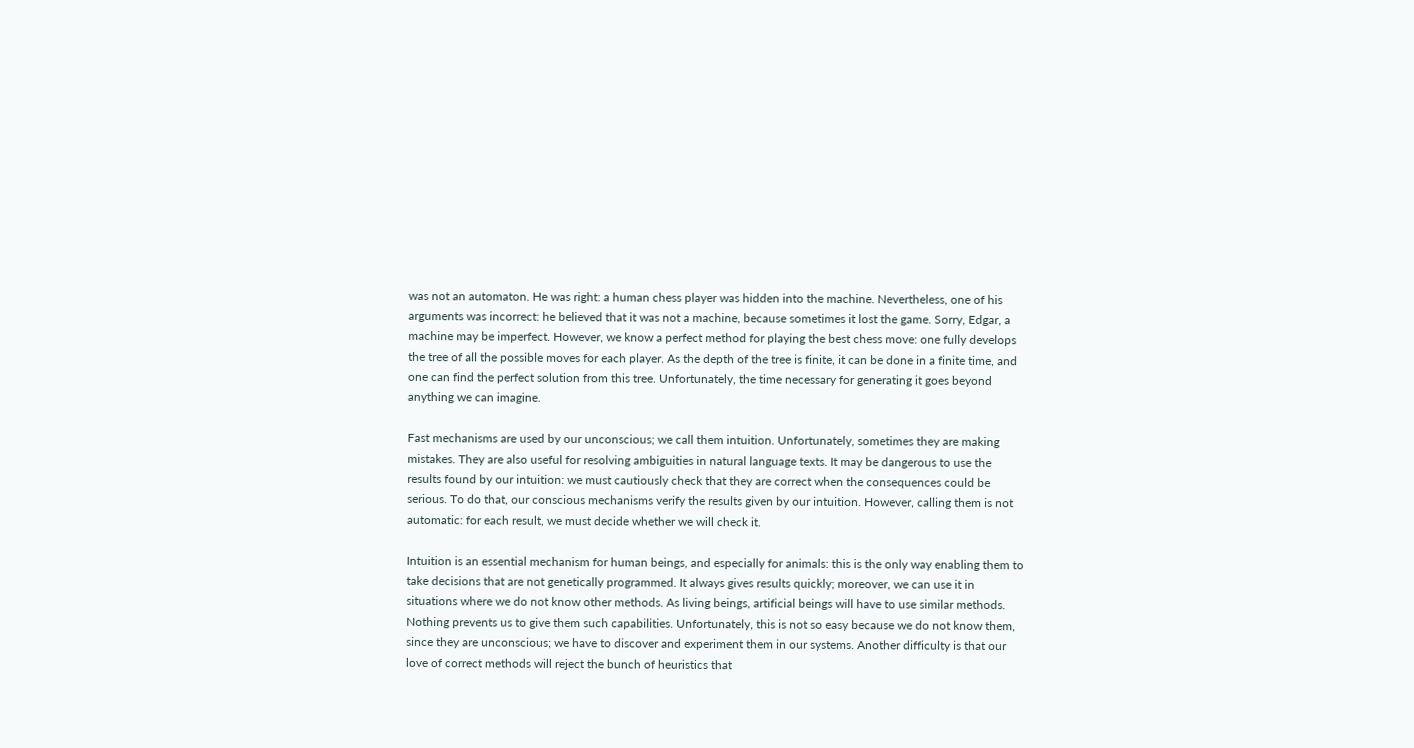was not an automaton. He was right: a human chess player was hidden into the machine. Nevertheless, one of his arguments was incorrect: he believed that it was not a machine, because sometimes it lost the game. Sorry, Edgar, a machine may be imperfect. However, we know a perfect method for playing the best chess move: one fully develops the tree of all the possible moves for each player. As the depth of the tree is finite, it can be done in a finite time, and one can find the perfect solution from this tree. Unfortunately, the time necessary for generating it goes beyond anything we can imagine.

Fast mechanisms are used by our unconscious; we call them intuition. Unfortunately, sometimes they are making mistakes. They are also useful for resolving ambiguities in natural language texts. It may be dangerous to use the results found by our intuition: we must cautiously check that they are correct when the consequences could be serious. To do that, our conscious mechanisms verify the results given by our intuition. However, calling them is not automatic: for each result, we must decide whether we will check it.

Intuition is an essential mechanism for human beings, and especially for animals: this is the only way enabling them to take decisions that are not genetically programmed. It always gives results quickly; moreover, we can use it in situations where we do not know other methods. As living beings, artificial beings will have to use similar methods. Nothing prevents us to give them such capabilities. Unfortunately, this is not so easy because we do not know them, since they are unconscious; we have to discover and experiment them in our systems. Another difficulty is that our love of correct methods will reject the bunch of heuristics that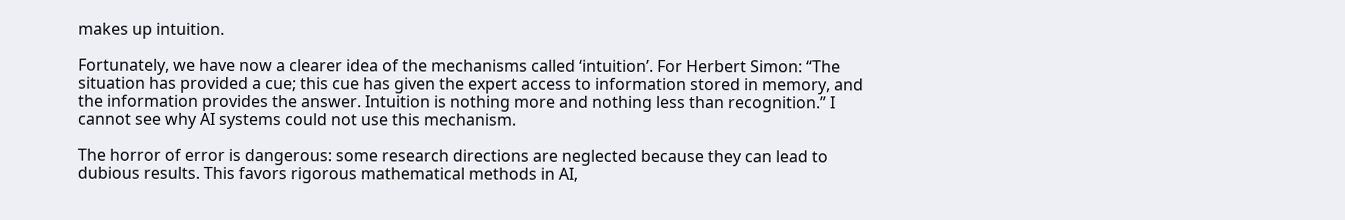makes up intuition.

Fortunately, we have now a clearer idea of the mechanisms called ‘intuition’. For Herbert Simon: “The situation has provided a cue; this cue has given the expert access to information stored in memory, and the information provides the answer. Intuition is nothing more and nothing less than recognition.” I cannot see why AI systems could not use this mechanism.

The horror of error is dangerous: some research directions are neglected because they can lead to dubious results. This favors rigorous mathematical methods in AI,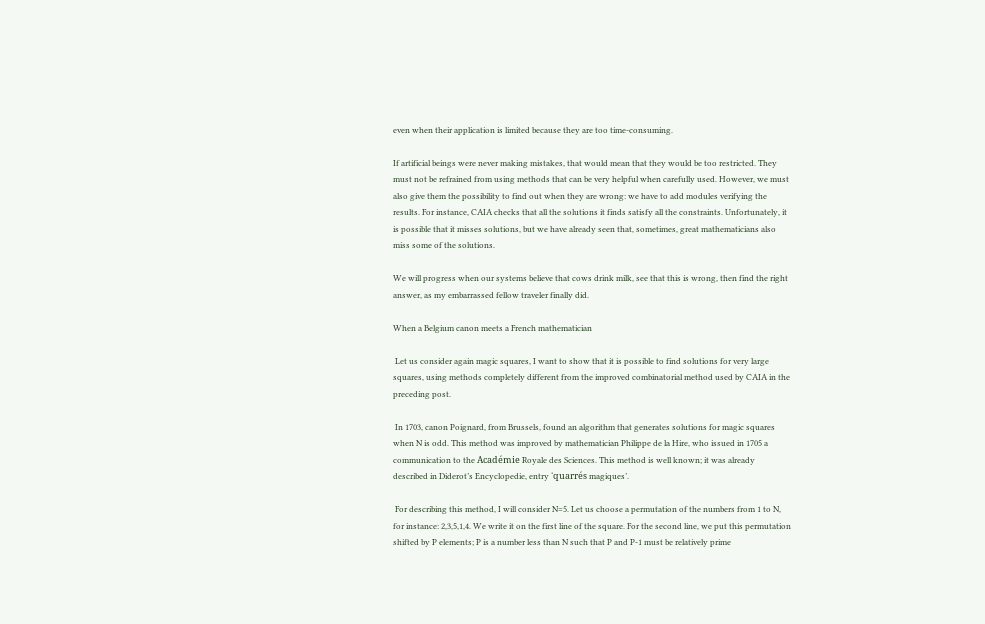even when their application is limited because they are too time-consuming.

If artificial beings were never making mistakes, that would mean that they would be too restricted. They must not be refrained from using methods that can be very helpful when carefully used. However, we must also give them the possibility to find out when they are wrong: we have to add modules verifying the results. For instance, CAIA checks that all the solutions it finds satisfy all the constraints. Unfortunately, it is possible that it misses solutions, but we have already seen that, sometimes, great mathematicians also miss some of the solutions.

We will progress when our systems believe that cows drink milk, see that this is wrong, then find the right answer, as my embarrassed fellow traveler finally did.

When a Belgium canon meets a French mathematician

 Let us consider again magic squares, I want to show that it is possible to find solutions for very large squares, using methods completely different from the improved combinatorial method used by CAIA in the preceding post.

 In 1703, canon Poignard, from Brussels, found an algorithm that generates solutions for magic squares when N is odd. This method was improved by mathematician Philippe de la Hire, who issued in 1705 a communication to the Académie Royale des Sciences. This method is well known; it was already described in Diderot’s Encyclopedie, entry ‘quarrés magiques’.

 For describing this method, I will consider N=5. Let us choose a permutation of the numbers from 1 to N, for instance: 2,3,5,1,4. We write it on the first line of the square. For the second line, we put this permutation shifted by P elements; P is a number less than N such that P and P-1 must be relatively prime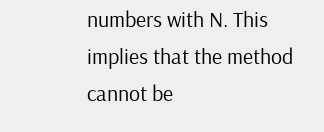numbers with N. This implies that the method cannot be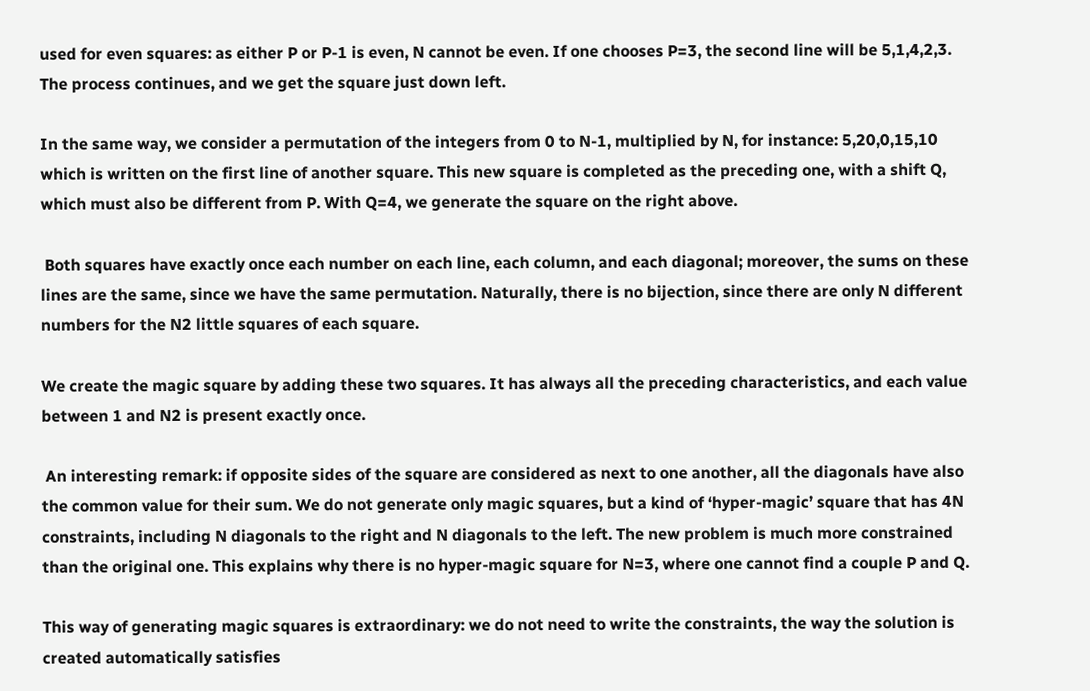used for even squares: as either P or P-1 is even, N cannot be even. If one chooses P=3, the second line will be 5,1,4,2,3. The process continues, and we get the square just down left.

In the same way, we consider a permutation of the integers from 0 to N-1, multiplied by N, for instance: 5,20,0,15,10 which is written on the first line of another square. This new square is completed as the preceding one, with a shift Q, which must also be different from P. With Q=4, we generate the square on the right above.

 Both squares have exactly once each number on each line, each column, and each diagonal; moreover, the sums on these lines are the same, since we have the same permutation. Naturally, there is no bijection, since there are only N different numbers for the N2 little squares of each square.

We create the magic square by adding these two squares. It has always all the preceding characteristics, and each value between 1 and N2 is present exactly once.

 An interesting remark: if opposite sides of the square are considered as next to one another, all the diagonals have also the common value for their sum. We do not generate only magic squares, but a kind of ‘hyper-magic’ square that has 4N constraints, including N diagonals to the right and N diagonals to the left. The new problem is much more constrained than the original one. This explains why there is no hyper-magic square for N=3, where one cannot find a couple P and Q.

This way of generating magic squares is extraordinary: we do not need to write the constraints, the way the solution is created automatically satisfies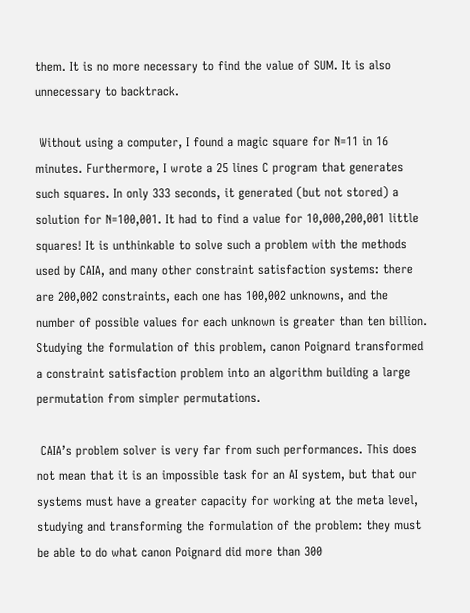them. It is no more necessary to find the value of SUM. It is also unnecessary to backtrack.

 Without using a computer, I found a magic square for N=11 in 16 minutes. Furthermore, I wrote a 25 lines C program that generates such squares. In only 333 seconds, it generated (but not stored) a solution for N=100,001. It had to find a value for 10,000,200,001 little squares! It is unthinkable to solve such a problem with the methods used by CAIA, and many other constraint satisfaction systems: there are 200,002 constraints, each one has 100,002 unknowns, and the number of possible values for each unknown is greater than ten billion. Studying the formulation of this problem, canon Poignard transformed a constraint satisfaction problem into an algorithm building a large permutation from simpler permutations.

 CAIA’s problem solver is very far from such performances. This does not mean that it is an impossible task for an AI system, but that our systems must have a greater capacity for working at the meta level, studying and transforming the formulation of the problem: they must be able to do what canon Poignard did more than 300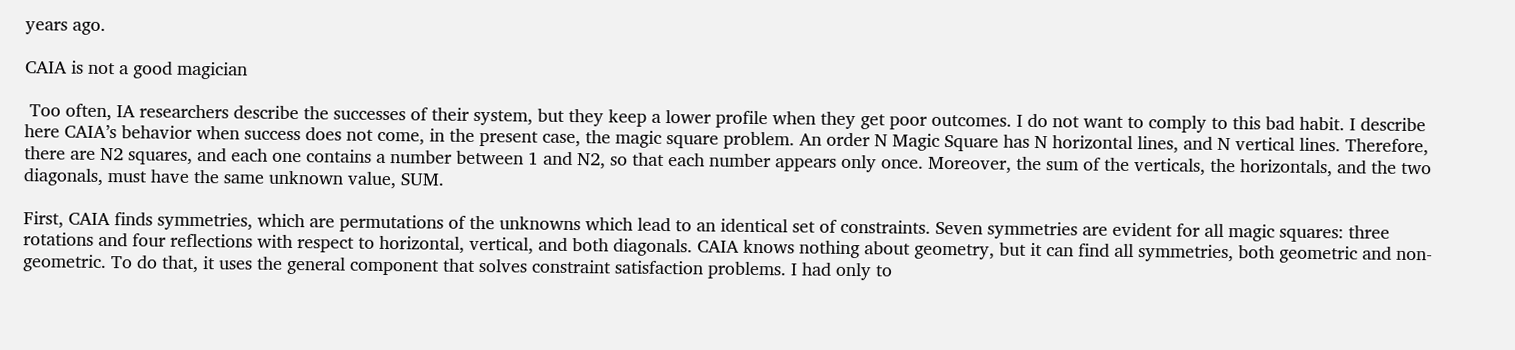years ago.

CAIA is not a good magician

 Too often, IA researchers describe the successes of their system, but they keep a lower profile when they get poor outcomes. I do not want to comply to this bad habit. I describe here CAIA’s behavior when success does not come, in the present case, the magic square problem. An order N Magic Square has N horizontal lines, and N vertical lines. Therefore, there are N2 squares, and each one contains a number between 1 and N2, so that each number appears only once. Moreover, the sum of the verticals, the horizontals, and the two diagonals, must have the same unknown value, SUM.

First, CAIA finds symmetries, which are permutations of the unknowns which lead to an identical set of constraints. Seven symmetries are evident for all magic squares: three rotations and four reflections with respect to horizontal, vertical, and both diagonals. CAIA knows nothing about geometry, but it can find all symmetries, both geometric and non-geometric. To do that, it uses the general component that solves constraint satisfaction problems. I had only to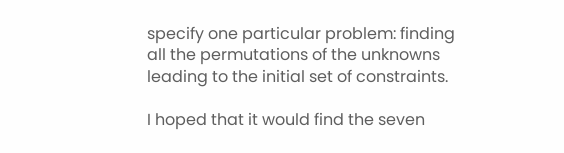specify one particular problem: finding all the permutations of the unknowns leading to the initial set of constraints.

I hoped that it would find the seven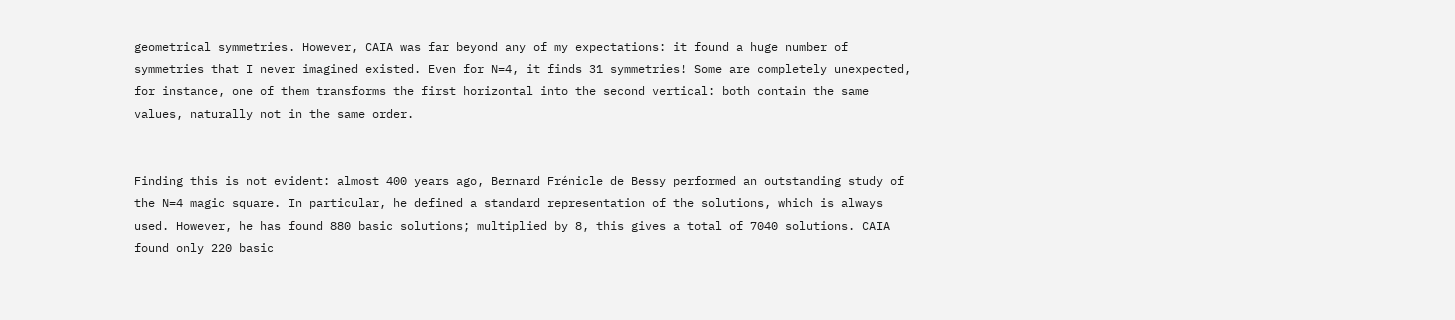geometrical symmetries. However, CAIA was far beyond any of my expectations: it found a huge number of symmetries that I never imagined existed. Even for N=4, it finds 31 symmetries! Some are completely unexpected, for instance, one of them transforms the first horizontal into the second vertical: both contain the same values, naturally not in the same order.


Finding this is not evident: almost 400 years ago, Bernard Frénicle de Bessy performed an outstanding study of the N=4 magic square. In particular, he defined a standard representation of the solutions, which is always used. However, he has found 880 basic solutions; multiplied by 8, this gives a total of 7040 solutions. CAIA found only 220 basic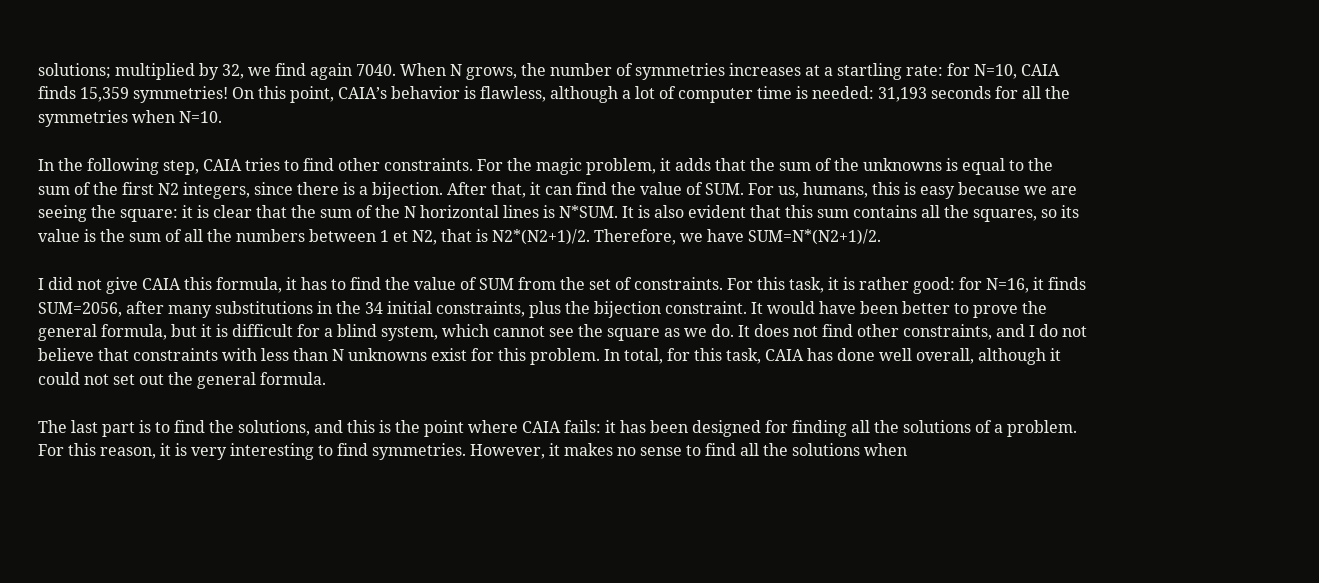solutions; multiplied by 32, we find again 7040. When N grows, the number of symmetries increases at a startling rate: for N=10, CAIA finds 15,359 symmetries! On this point, CAIA’s behavior is flawless, although a lot of computer time is needed: 31,193 seconds for all the symmetries when N=10.

In the following step, CAIA tries to find other constraints. For the magic problem, it adds that the sum of the unknowns is equal to the sum of the first N2 integers, since there is a bijection. After that, it can find the value of SUM. For us, humans, this is easy because we are seeing the square: it is clear that the sum of the N horizontal lines is N*SUM. It is also evident that this sum contains all the squares, so its value is the sum of all the numbers between 1 et N2, that is N2*(N2+1)/2. Therefore, we have SUM=N*(N2+1)/2.

I did not give CAIA this formula, it has to find the value of SUM from the set of constraints. For this task, it is rather good: for N=16, it finds SUM=2056, after many substitutions in the 34 initial constraints, plus the bijection constraint. It would have been better to prove the general formula, but it is difficult for a blind system, which cannot see the square as we do. It does not find other constraints, and I do not believe that constraints with less than N unknowns exist for this problem. In total, for this task, CAIA has done well overall, although it could not set out the general formula.

The last part is to find the solutions, and this is the point where CAIA fails: it has been designed for finding all the solutions of a problem. For this reason, it is very interesting to find symmetries. However, it makes no sense to find all the solutions when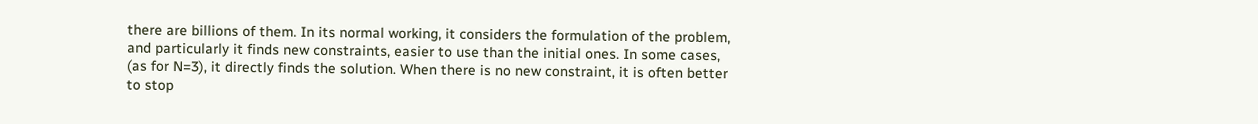there are billions of them. In its normal working, it considers the formulation of the problem, and particularly it finds new constraints, easier to use than the initial ones. In some cases, (as for N=3), it directly finds the solution. When there is no new constraint, it is often better to stop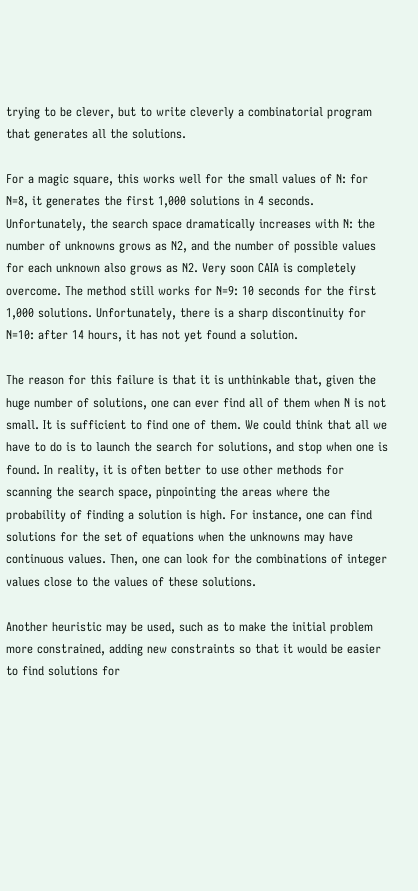trying to be clever, but to write cleverly a combinatorial program that generates all the solutions.

For a magic square, this works well for the small values of N: for N=8, it generates the first 1,000 solutions in 4 seconds. Unfortunately, the search space dramatically increases with N: the number of unknowns grows as N2, and the number of possible values for each unknown also grows as N2. Very soon CAIA is completely overcome. The method still works for N=9: 10 seconds for the first 1,000 solutions. Unfortunately, there is a sharp discontinuity for N=10: after 14 hours, it has not yet found a solution.

The reason for this failure is that it is unthinkable that, given the huge number of solutions, one can ever find all of them when N is not small. It is sufficient to find one of them. We could think that all we have to do is to launch the search for solutions, and stop when one is found. In reality, it is often better to use other methods for scanning the search space, pinpointing the areas where the probability of finding a solution is high. For instance, one can find solutions for the set of equations when the unknowns may have continuous values. Then, one can look for the combinations of integer values close to the values of these solutions.

Another heuristic may be used, such as to make the initial problem more constrained, adding new constraints so that it would be easier to find solutions for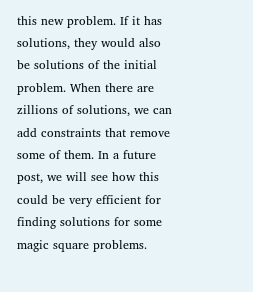this new problem. If it has solutions, they would also be solutions of the initial problem. When there are zillions of solutions, we can add constraints that remove some of them. In a future post, we will see how this could be very efficient for finding solutions for some magic square problems.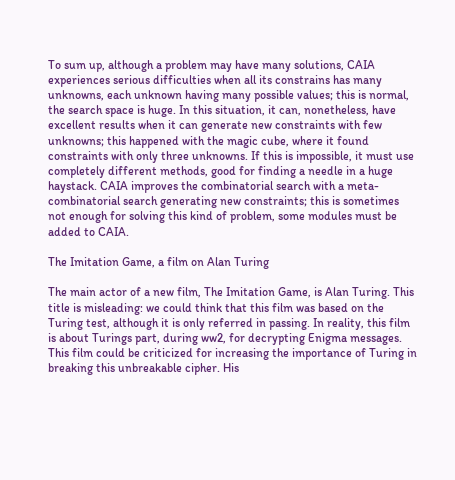To sum up, although a problem may have many solutions, CAIA experiences serious difficulties when all its constrains has many unknowns, each unknown having many possible values; this is normal, the search space is huge. In this situation, it can, nonetheless, have excellent results when it can generate new constraints with few unknowns; this happened with the magic cube, where it found constraints with only three unknowns. If this is impossible, it must use completely different methods, good for finding a needle in a huge haystack. CAIA improves the combinatorial search with a meta-combinatorial search generating new constraints; this is sometimes not enough for solving this kind of problem, some modules must be added to CAIA.

The Imitation Game, a film on Alan Turing

The main actor of a new film, The Imitation Game, is Alan Turing. This title is misleading: we could think that this film was based on the Turing test, although it is only referred in passing. In reality, this film is about Turings part, during ww2, for decrypting Enigma messages. This film could be criticized for increasing the importance of Turing in breaking this unbreakable cipher. His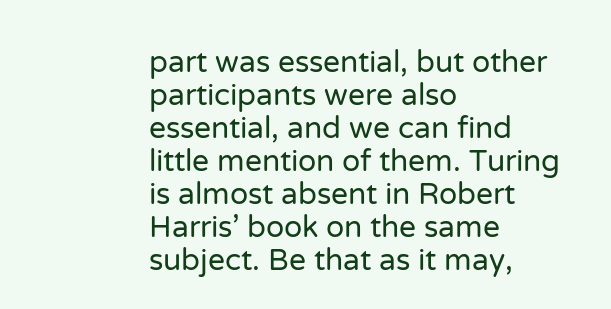part was essential, but other participants were also essential, and we can find little mention of them. Turing is almost absent in Robert Harris’ book on the same subject. Be that as it may,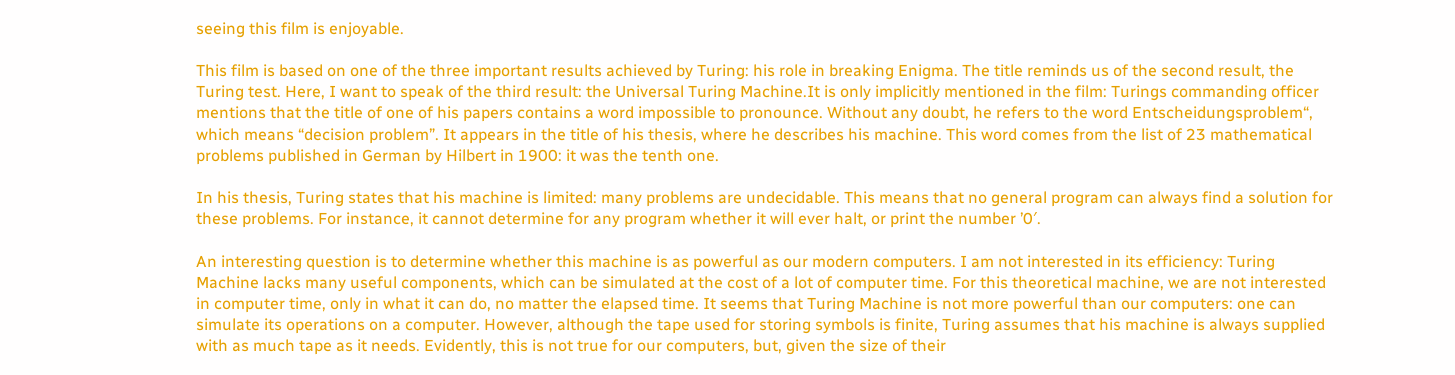seeing this film is enjoyable.

This film is based on one of the three important results achieved by Turing: his role in breaking Enigma. The title reminds us of the second result, the Turing test. Here, I want to speak of the third result: the Universal Turing Machine.It is only implicitly mentioned in the film: Turings commanding officer mentions that the title of one of his papers contains a word impossible to pronounce. Without any doubt, he refers to the word Entscheidungsproblem“, which means “decision problem”. It appears in the title of his thesis, where he describes his machine. This word comes from the list of 23 mathematical problems published in German by Hilbert in 1900: it was the tenth one.

In his thesis, Turing states that his machine is limited: many problems are undecidable. This means that no general program can always find a solution for these problems. For instance, it cannot determine for any program whether it will ever halt, or print the number ’0′.

An interesting question is to determine whether this machine is as powerful as our modern computers. I am not interested in its efficiency: Turing Machine lacks many useful components, which can be simulated at the cost of a lot of computer time. For this theoretical machine, we are not interested in computer time, only in what it can do, no matter the elapsed time. It seems that Turing Machine is not more powerful than our computers: one can simulate its operations on a computer. However, although the tape used for storing symbols is finite, Turing assumes that his machine is always supplied with as much tape as it needs. Evidently, this is not true for our computers, but, given the size of their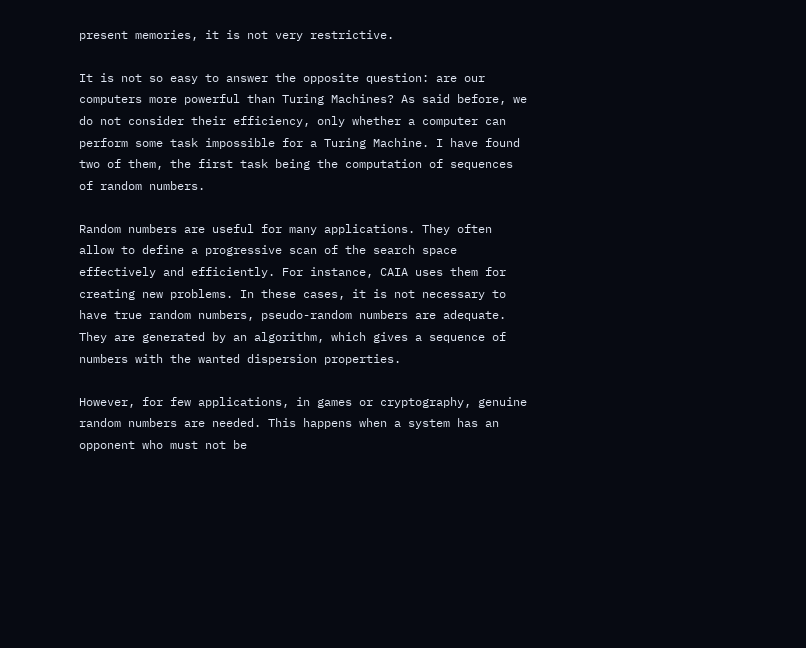present memories, it is not very restrictive.

It is not so easy to answer the opposite question: are our computers more powerful than Turing Machines? As said before, we do not consider their efficiency, only whether a computer can perform some task impossible for a Turing Machine. I have found two of them, the first task being the computation of sequences of random numbers.

Random numbers are useful for many applications. They often allow to define a progressive scan of the search space effectively and efficiently. For instance, CAIA uses them for creating new problems. In these cases, it is not necessary to have true random numbers, pseudo-random numbers are adequate. They are generated by an algorithm, which gives a sequence of numbers with the wanted dispersion properties.

However, for few applications, in games or cryptography, genuine random numbers are needed. This happens when a system has an opponent who must not be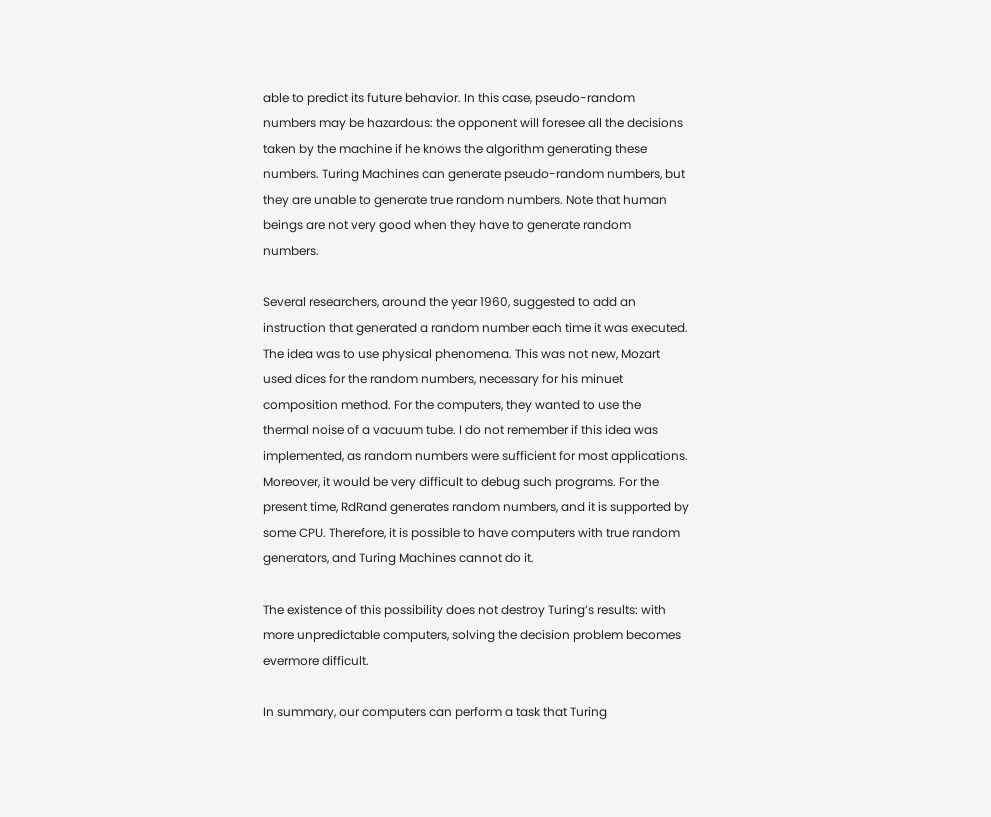able to predict its future behavior. In this case, pseudo-random numbers may be hazardous: the opponent will foresee all the decisions taken by the machine if he knows the algorithm generating these numbers. Turing Machines can generate pseudo-random numbers, but they are unable to generate true random numbers. Note that human beings are not very good when they have to generate random numbers.

Several researchers, around the year 1960, suggested to add an instruction that generated a random number each time it was executed. The idea was to use physical phenomena. This was not new, Mozart used dices for the random numbers, necessary for his minuet composition method. For the computers, they wanted to use the thermal noise of a vacuum tube. I do not remember if this idea was implemented, as random numbers were sufficient for most applications. Moreover, it would be very difficult to debug such programs. For the present time, RdRand generates random numbers, and it is supported by some CPU. Therefore, it is possible to have computers with true random generators, and Turing Machines cannot do it.

The existence of this possibility does not destroy Turing’s results: with more unpredictable computers, solving the decision problem becomes evermore difficult.

In summary, our computers can perform a task that Turing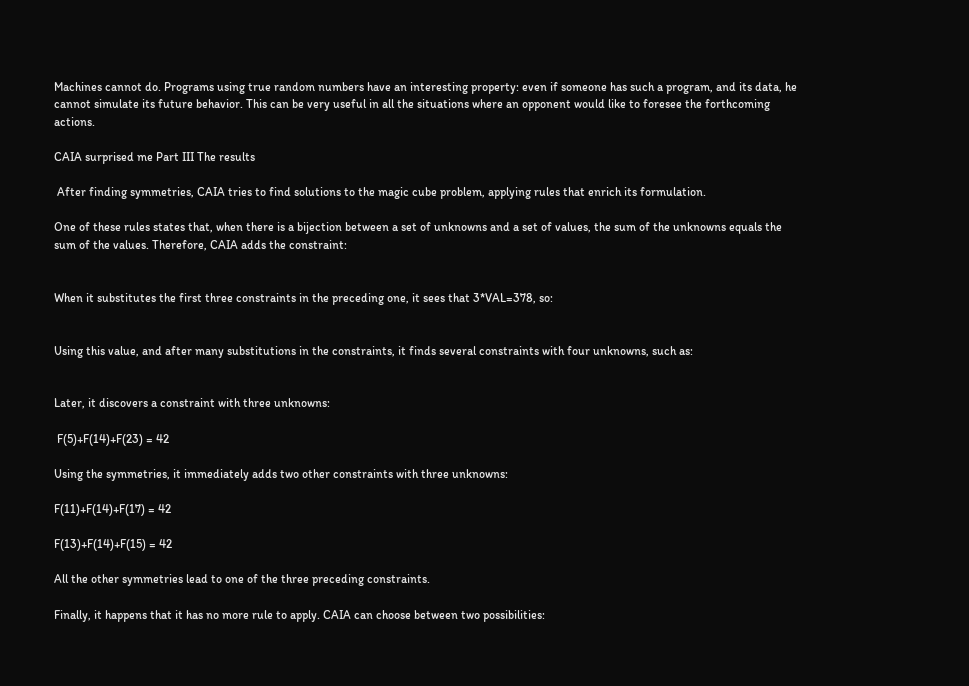Machines cannot do. Programs using true random numbers have an interesting property: even if someone has such a program, and its data, he cannot simulate its future behavior. This can be very useful in all the situations where an opponent would like to foresee the forthcoming actions.

CAIA surprised me Part III The results

 After finding symmetries, CAIA tries to find solutions to the magic cube problem, applying rules that enrich its formulation.

One of these rules states that, when there is a bijection between a set of unknowns and a set of values, the sum of the unknowns equals the sum of the values. Therefore, CAIA adds the constraint:


When it substitutes the first three constraints in the preceding one, it sees that 3*VAL=378, so:


Using this value, and after many substitutions in the constraints, it finds several constraints with four unknowns, such as:


Later, it discovers a constraint with three unknowns:

 F(5)+F(14)+F(23) = 42

Using the symmetries, it immediately adds two other constraints with three unknowns:

F(11)+F(14)+F(17) = 42

F(13)+F(14)+F(15) = 42

All the other symmetries lead to one of the three preceding constraints.

Finally, it happens that it has no more rule to apply. CAIA can choose between two possibilities: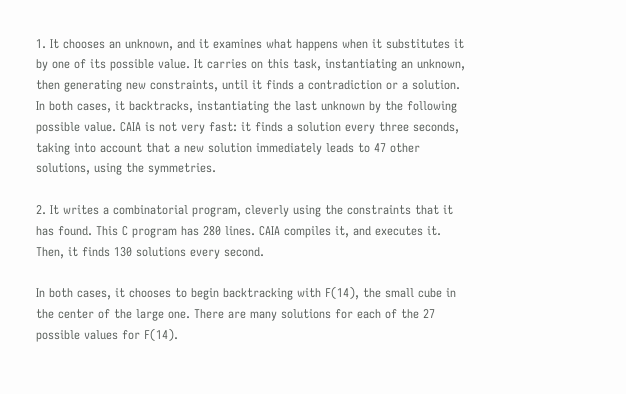1. It chooses an unknown, and it examines what happens when it substitutes it by one of its possible value. It carries on this task, instantiating an unknown, then generating new constraints, until it finds a contradiction or a solution. In both cases, it backtracks, instantiating the last unknown by the following possible value. CAIA is not very fast: it finds a solution every three seconds, taking into account that a new solution immediately leads to 47 other solutions, using the symmetries.

2. It writes a combinatorial program, cleverly using the constraints that it has found. This C program has 280 lines. CAIA compiles it, and executes it. Then, it finds 130 solutions every second.

In both cases, it chooses to begin backtracking with F(14), the small cube in the center of the large one. There are many solutions for each of the 27 possible values for F(14).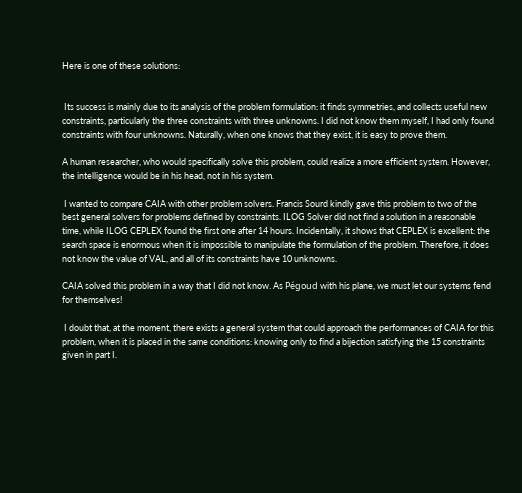Here is one of these solutions:


 Its success is mainly due to its analysis of the problem formulation: it finds symmetries, and collects useful new constraints, particularly the three constraints with three unknowns. I did not know them myself, I had only found constraints with four unknowns. Naturally, when one knows that they exist, it is easy to prove them.

A human researcher, who would specifically solve this problem, could realize a more efficient system. However, the intelligence would be in his head, not in his system.

 I wanted to compare CAIA with other problem solvers. Francis Sourd kindly gave this problem to two of the best general solvers for problems defined by constraints. ILOG Solver did not find a solution in a reasonable time, while ILOG CEPLEX found the first one after 14 hours. Incidentally, it shows that CEPLEX is excellent: the search space is enormous when it is impossible to manipulate the formulation of the problem. Therefore, it does not know the value of VAL, and all of its constraints have 10 unknowns.

CAIA solved this problem in a way that I did not know. As Pégoud with his plane, we must let our systems fend for themselves!

 I doubt that, at the moment, there exists a general system that could approach the performances of CAIA for this problem, when it is placed in the same conditions: knowing only to find a bijection satisfying the 15 constraints given in part I.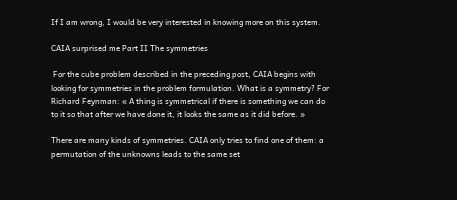If I am wrong, I would be very interested in knowing more on this system.

CAIA surprised me Part II The symmetries

 For the cube problem described in the preceding post, CAIA begins with looking for symmetries in the problem formulation. What is a symmetry? For Richard Feynman: « A thing is symmetrical if there is something we can do to it so that after we have done it, it looks the same as it did before. »

There are many kinds of symmetries. CAIA only tries to find one of them: a permutation of the unknowns leads to the same set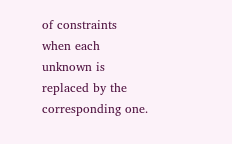of constraints when each unknown is replaced by the corresponding one.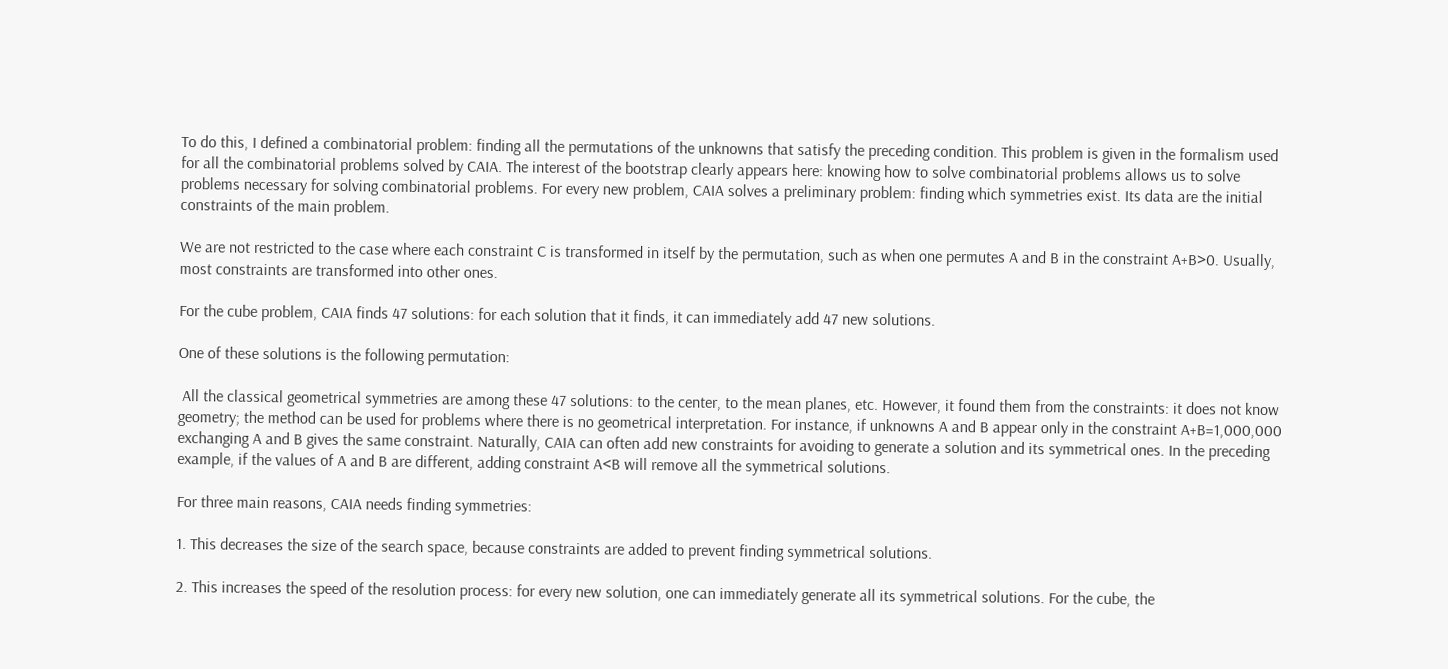To do this, I defined a combinatorial problem: finding all the permutations of the unknowns that satisfy the preceding condition. This problem is given in the formalism used for all the combinatorial problems solved by CAIA. The interest of the bootstrap clearly appears here: knowing how to solve combinatorial problems allows us to solve problems necessary for solving combinatorial problems. For every new problem, CAIA solves a preliminary problem: finding which symmetries exist. Its data are the initial constraints of the main problem.

We are not restricted to the case where each constraint C is transformed in itself by the permutation, such as when one permutes A and B in the constraint A+B>0. Usually, most constraints are transformed into other ones.

For the cube problem, CAIA finds 47 solutions: for each solution that it finds, it can immediately add 47 new solutions.

One of these solutions is the following permutation:

 All the classical geometrical symmetries are among these 47 solutions: to the center, to the mean planes, etc. However, it found them from the constraints: it does not know geometry; the method can be used for problems where there is no geometrical interpretation. For instance, if unknowns A and B appear only in the constraint A+B=1,000,000 exchanging A and B gives the same constraint. Naturally, CAIA can often add new constraints for avoiding to generate a solution and its symmetrical ones. In the preceding example, if the values of A and B are different, adding constraint A<B will remove all the symmetrical solutions.

For three main reasons, CAIA needs finding symmetries:

1. This decreases the size of the search space, because constraints are added to prevent finding symmetrical solutions.

2. This increases the speed of the resolution process: for every new solution, one can immediately generate all its symmetrical solutions. For the cube, the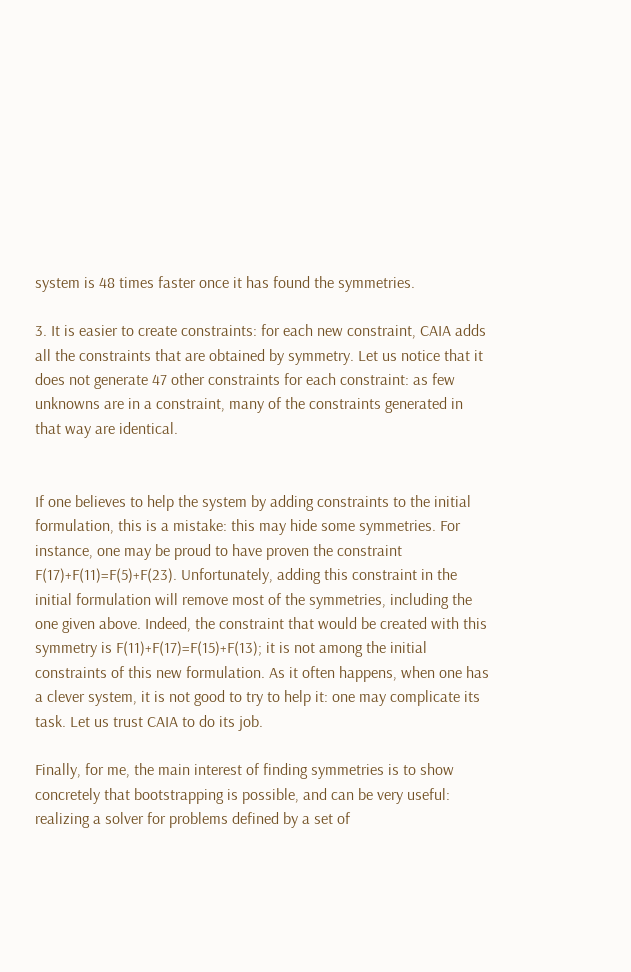system is 48 times faster once it has found the symmetries.

3. It is easier to create constraints: for each new constraint, CAIA adds all the constraints that are obtained by symmetry. Let us notice that it does not generate 47 other constraints for each constraint: as few unknowns are in a constraint, many of the constraints generated in that way are identical.


If one believes to help the system by adding constraints to the initial formulation, this is a mistake: this may hide some symmetries. For instance, one may be proud to have proven the constraint F(17)+F(11)=F(5)+F(23). Unfortunately, adding this constraint in the initial formulation will remove most of the symmetries, including the one given above. Indeed, the constraint that would be created with this symmetry is F(11)+F(17)=F(15)+F(13); it is not among the initial constraints of this new formulation. As it often happens, when one has a clever system, it is not good to try to help it: one may complicate its task. Let us trust CAIA to do its job.

Finally, for me, the main interest of finding symmetries is to show concretely that bootstrapping is possible, and can be very useful: realizing a solver for problems defined by a set of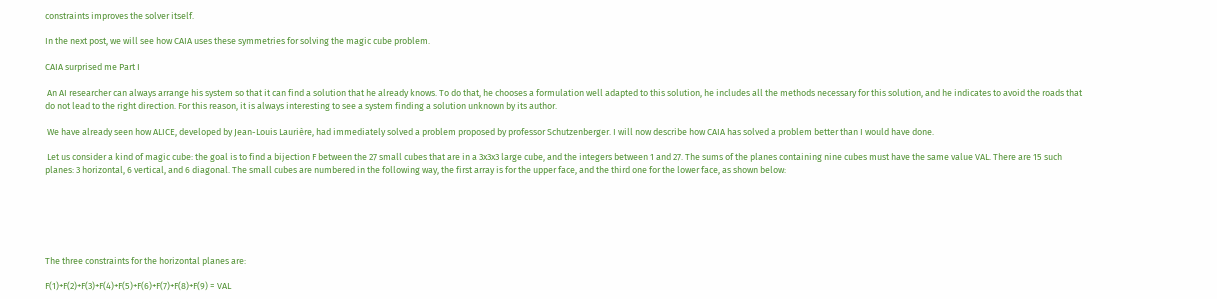constraints improves the solver itself.

In the next post, we will see how CAIA uses these symmetries for solving the magic cube problem.

CAIA surprised me Part I

 An AI researcher can always arrange his system so that it can find a solution that he already knows. To do that, he chooses a formulation well adapted to this solution, he includes all the methods necessary for this solution, and he indicates to avoid the roads that do not lead to the right direction. For this reason, it is always interesting to see a system finding a solution unknown by its author.

 We have already seen how ALICE, developed by Jean-Louis Laurière, had immediately solved a problem proposed by professor Schutzenberger. I will now describe how CAIA has solved a problem better than I would have done.

 Let us consider a kind of magic cube: the goal is to find a bijection F between the 27 small cubes that are in a 3x3x3 large cube, and the integers between 1 and 27. The sums of the planes containing nine cubes must have the same value VAL. There are 15 such planes: 3 horizontal, 6 vertical, and 6 diagonal. The small cubes are numbered in the following way, the first array is for the upper face, and the third one for the lower face, as shown below:






The three constraints for the horizontal planes are:

F(1)+F(2)+F(3)+F(4)+F(5)+F(6)+F(7)+F(8)+F(9) = VAL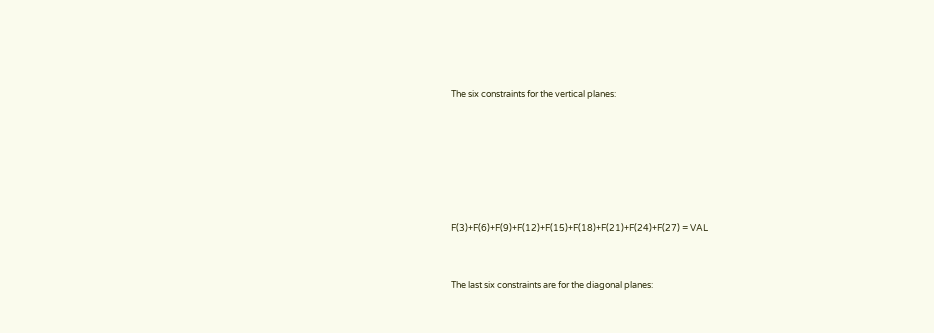The six constraints for the vertical planes:






F(3)+F(6)+F(9)+F(12)+F(15)+F(18)+F(21)+F(24)+F(27) = VAL


The last six constraints are for the diagonal planes: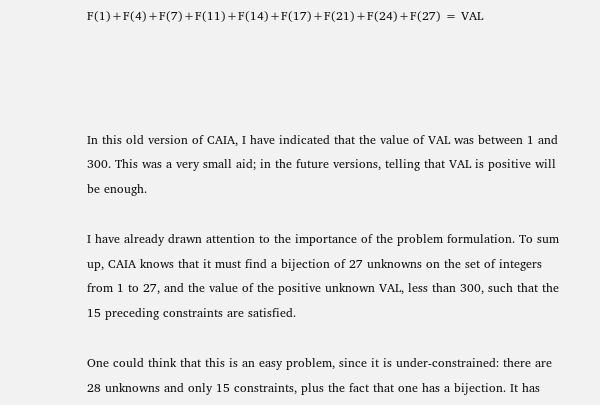F(1)+F(4)+F(7)+F(11)+F(14)+F(17)+F(21)+F(24)+F(27) = VAL




In this old version of CAIA, I have indicated that the value of VAL was between 1 and 300. This was a very small aid; in the future versions, telling that VAL is positive will be enough.

I have already drawn attention to the importance of the problem formulation. To sum up, CAIA knows that it must find a bijection of 27 unknowns on the set of integers from 1 to 27, and the value of the positive unknown VAL, less than 300, such that the 15 preceding constraints are satisfied.

One could think that this is an easy problem, since it is under-constrained: there are 28 unknowns and only 15 constraints, plus the fact that one has a bijection. It has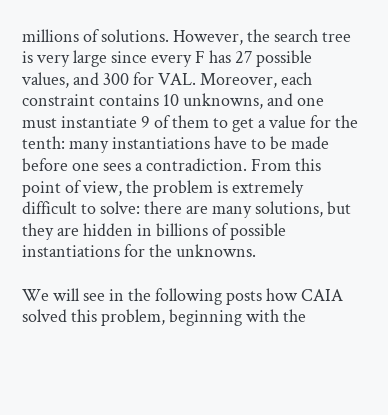millions of solutions. However, the search tree is very large since every F has 27 possible values, and 300 for VAL. Moreover, each constraint contains 10 unknowns, and one must instantiate 9 of them to get a value for the tenth: many instantiations have to be made before one sees a contradiction. From this point of view, the problem is extremely difficult to solve: there are many solutions, but they are hidden in billions of possible instantiations for the unknowns.

We will see in the following posts how CAIA solved this problem, beginning with the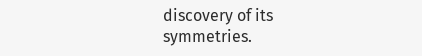discovery of its symmetries.